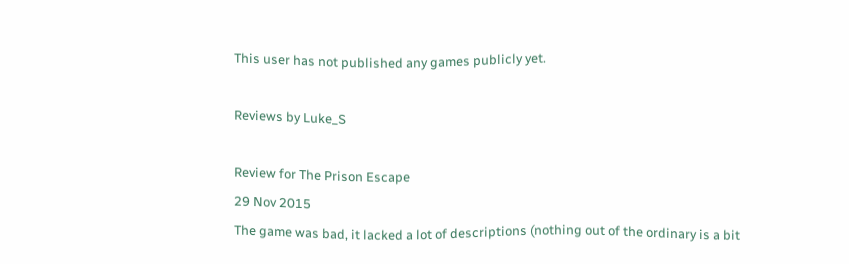This user has not published any games publicly yet.

Reviews by Luke_S

Review for The Prison Escape
29 Nov 2015
The game was bad, it lacked a lot of descriptions (nothing out of the ordinary is a bit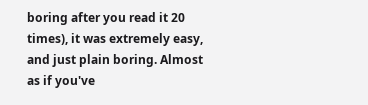boring after you read it 20 times), it was extremely easy, and just plain boring. Almost as if you've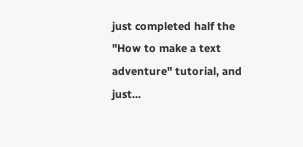just completed half the "How to make a text adventure" tutorial, and just...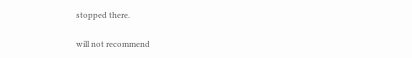stopped there.

will not recommend